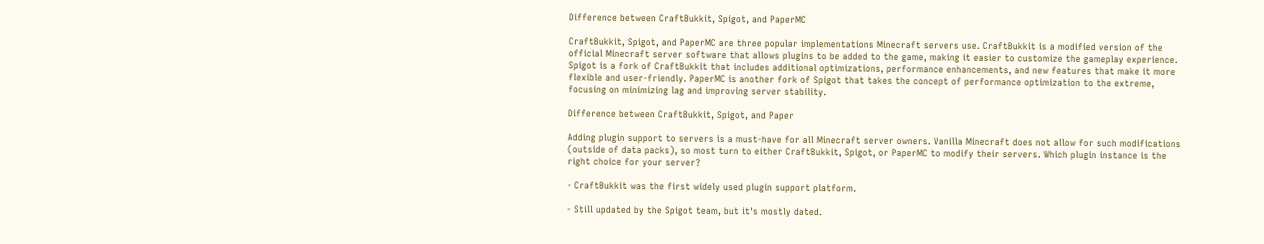Difference between CraftBukkit, Spigot, and PaperMC

CraftBukkit, Spigot, and PaperMC are three popular implementations Minecraft servers use. CraftBukkit is a modified version of the official Minecraft server software that allows plugins to be added to the game, making it easier to customize the gameplay experience. Spigot is a fork of CraftBukkit that includes additional optimizations, performance enhancements, and new features that make it more flexible and user-friendly. PaperMC is another fork of Spigot that takes the concept of performance optimization to the extreme, focusing on minimizing lag and improving server stability.

Difference between CraftBukkit, Spigot, and Paper

Adding plugin support to servers is a must-have for all Minecraft server owners. Vanilla Minecraft does not allow for such modifications (outside of data packs), so most turn to either CraftBukkit, Spigot, or PaperMC to modify their servers. Which plugin instance is the right choice for your server?

- CraftBukkit was the first widely used plugin support platform.

- Still updated by the Spigot team, but it's mostly dated.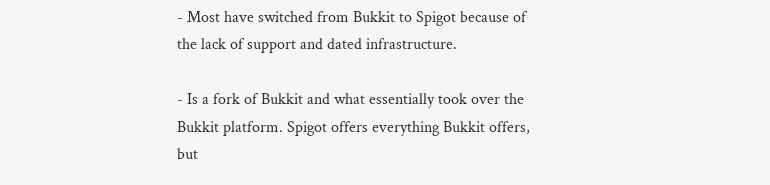- Most have switched from Bukkit to Spigot because of the lack of support and dated infrastructure.

- Is a fork of Bukkit and what essentially took over the Bukkit platform. Spigot offers everything Bukkit offers, but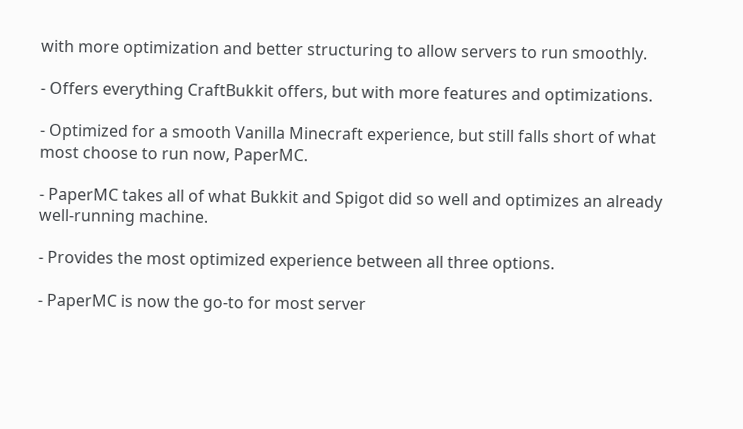with more optimization and better structuring to allow servers to run smoothly.

- Offers everything CraftBukkit offers, but with more features and optimizations.

- Optimized for a smooth Vanilla Minecraft experience, but still falls short of what most choose to run now, PaperMC.

- PaperMC takes all of what Bukkit and Spigot did so well and optimizes an already well-running machine.

- Provides the most optimized experience between all three options.

- PaperMC is now the go-to for most server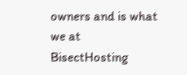owners and is what we at BisectHosting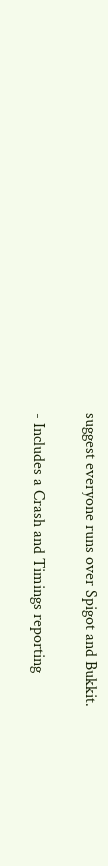suggest everyone runs over Spigot and Bukkit.

- Includes a Crash and Timings reporting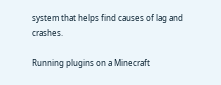system that helps find causes of lag and crashes.

Running plugins on a Minecraft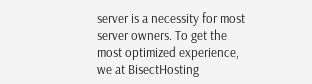server is a necessity for most server owners. To get the most optimized experience, we at BisectHosting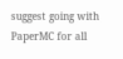suggest going with PaperMC for all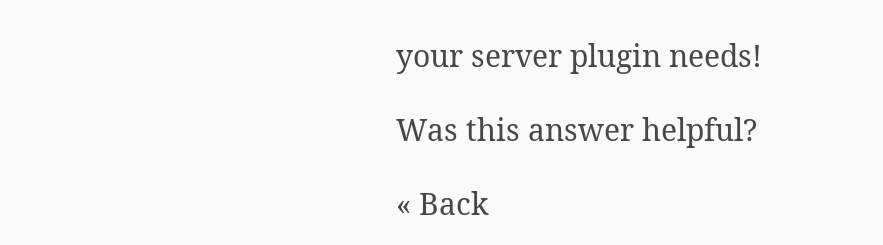your server plugin needs!

Was this answer helpful?

« Back